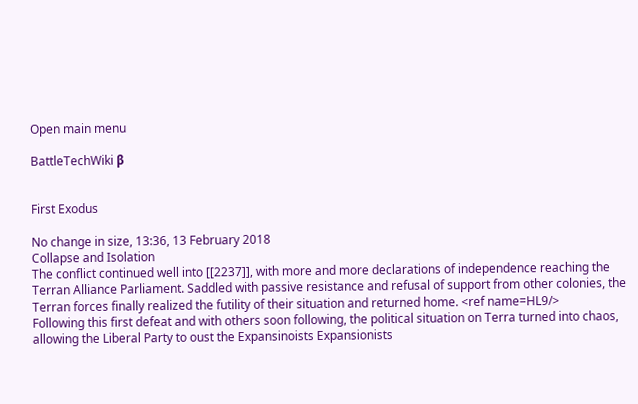Open main menu

BattleTechWiki β


First Exodus

No change in size, 13:36, 13 February 2018
Collapse and Isolation
The conflict continued well into [[2237]], with more and more declarations of independence reaching the Terran Alliance Parliament. Saddled with passive resistance and refusal of support from other colonies, the Terran forces finally realized the futility of their situation and returned home. <ref name=HL9/>
Following this first defeat and with others soon following, the political situation on Terra turned into chaos, allowing the Liberal Party to oust the Expansinoists Expansionists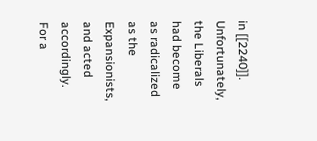in [[2240]]. Unfortunately, the Liberals had become as radicalized as the Expansionists, and acted accordingly. For a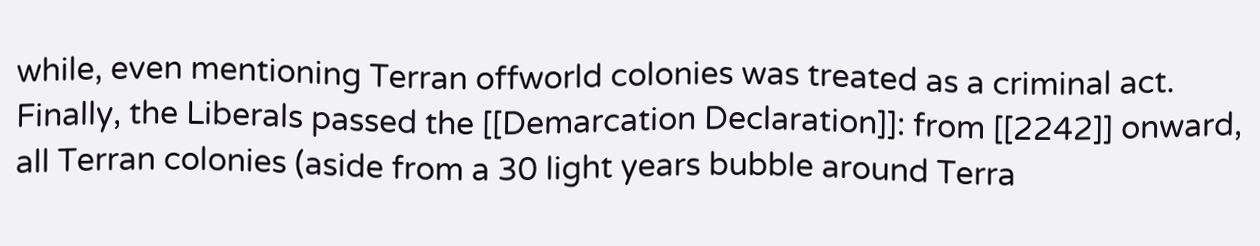while, even mentioning Terran offworld colonies was treated as a criminal act. Finally, the Liberals passed the [[Demarcation Declaration]]: from [[2242]] onward, all Terran colonies (aside from a 30 light years bubble around Terra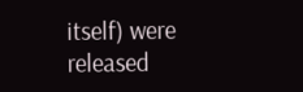itself) were released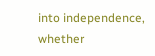into independence, whether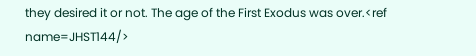they desired it or not. The age of the First Exodus was over.<ref name=JHST144/>